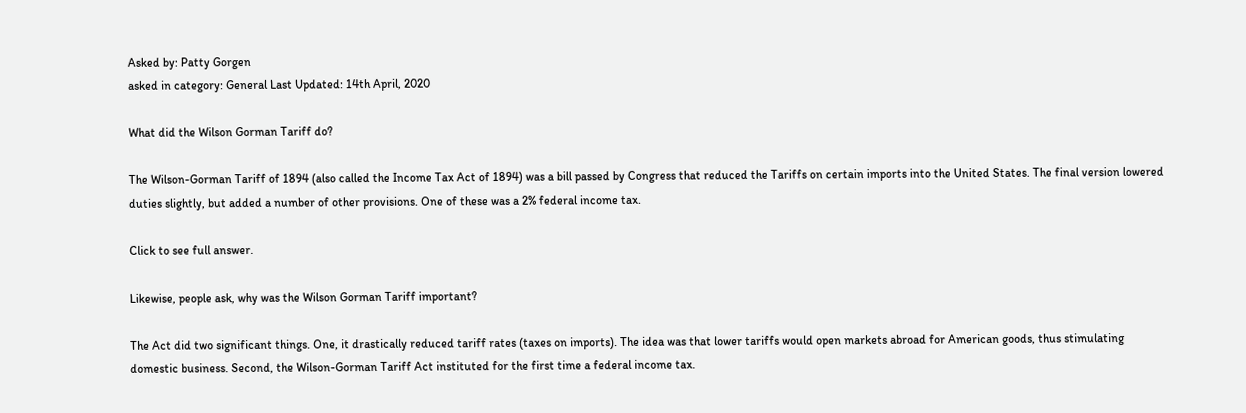Asked by: Patty Gorgen
asked in category: General Last Updated: 14th April, 2020

What did the Wilson Gorman Tariff do?

The Wilson-Gorman Tariff of 1894 (also called the Income Tax Act of 1894) was a bill passed by Congress that reduced the Tariffs on certain imports into the United States. The final version lowered duties slightly, but added a number of other provisions. One of these was a 2% federal income tax.

Click to see full answer.

Likewise, people ask, why was the Wilson Gorman Tariff important?

The Act did two significant things. One, it drastically reduced tariff rates (taxes on imports). The idea was that lower tariffs would open markets abroad for American goods, thus stimulating domestic business. Second, the Wilson-Gorman Tariff Act instituted for the first time a federal income tax.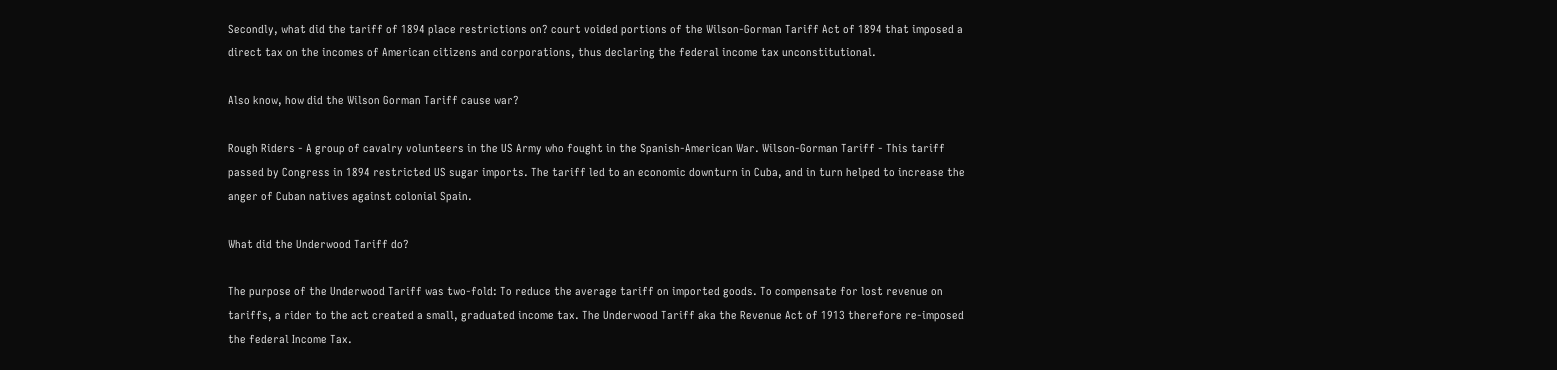Secondly, what did the tariff of 1894 place restrictions on? court voided portions of the Wilson-Gorman Tariff Act of 1894 that imposed a direct tax on the incomes of American citizens and corporations, thus declaring the federal income tax unconstitutional.

Also know, how did the Wilson Gorman Tariff cause war?

Rough Riders - A group of cavalry volunteers in the US Army who fought in the Spanish-American War. Wilson-Gorman Tariff - This tariff passed by Congress in 1894 restricted US sugar imports. The tariff led to an economic downturn in Cuba, and in turn helped to increase the anger of Cuban natives against colonial Spain.

What did the Underwood Tariff do?

The purpose of the Underwood Tariff was two-fold: To reduce the average tariff on imported goods. To compensate for lost revenue on tariffs, a rider to the act created a small, graduated income tax. The Underwood Tariff aka the Revenue Act of 1913 therefore re-imposed the federal Income Tax.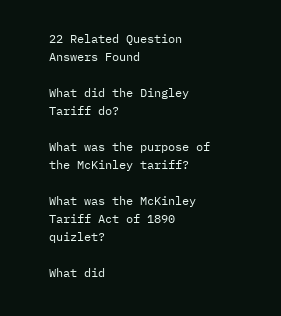22 Related Question Answers Found

What did the Dingley Tariff do?

What was the purpose of the McKinley tariff?

What was the McKinley Tariff Act of 1890 quizlet?

What did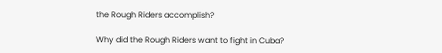the Rough Riders accomplish?

Why did the Rough Riders want to fight in Cuba?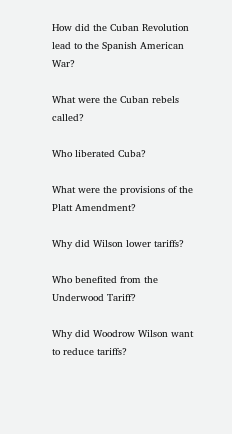How did the Cuban Revolution lead to the Spanish American War?

What were the Cuban rebels called?

Who liberated Cuba?

What were the provisions of the Platt Amendment?

Why did Wilson lower tariffs?

Who benefited from the Underwood Tariff?

Why did Woodrow Wilson want to reduce tariffs?